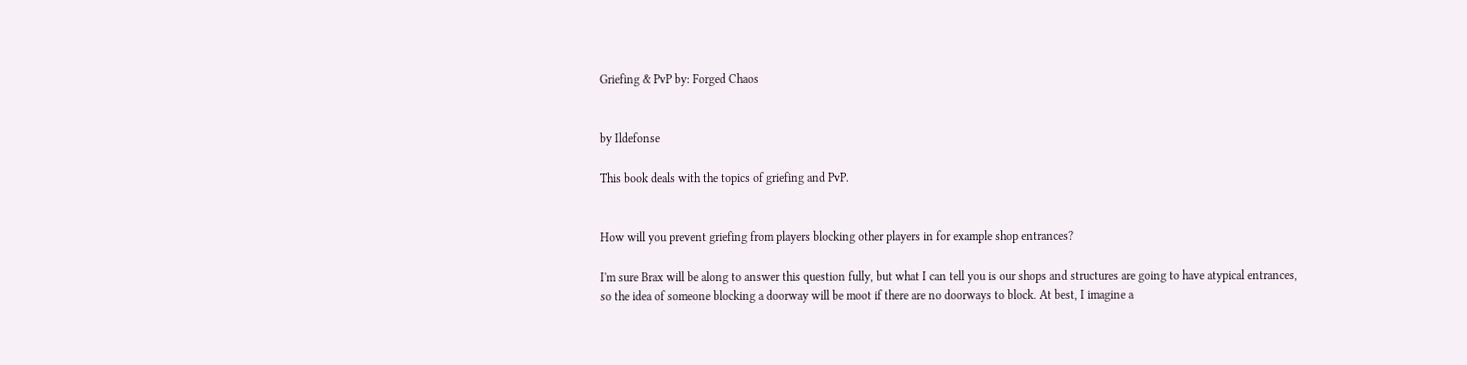Griefing & PvP by: Forged Chaos


by Ildefonse

This book deals with the topics of griefing and PvP.


How will you prevent griefing from players blocking other players in for example shop entrances?

I'm sure Brax will be along to answer this question fully, but what I can tell you is our shops and structures are going to have atypical entrances, so the idea of someone blocking a doorway will be moot if there are no doorways to block. At best, I imagine a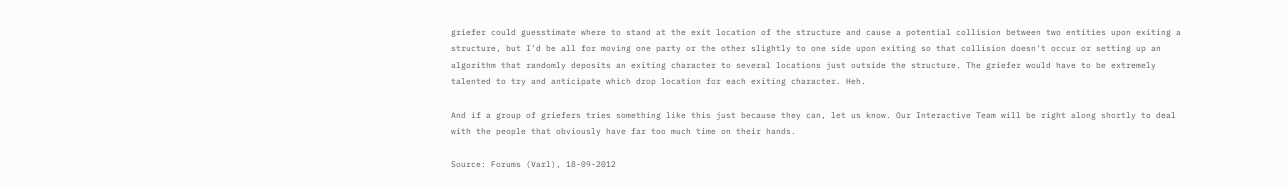griefer could guesstimate where to stand at the exit location of the structure and cause a potential collision between two entities upon exiting a structure, but I'd be all for moving one party or the other slightly to one side upon exiting so that collision doesn't occur or setting up an algorithm that randomly deposits an exiting character to several locations just outside the structure. The griefer would have to be extremely talented to try and anticipate which drop location for each exiting character. Heh.

And if a group of griefers tries something like this just because they can, let us know. Our Interactive Team will be right along shortly to deal with the people that obviously have far too much time on their hands.

Source: Forums (Varl), 18-09-2012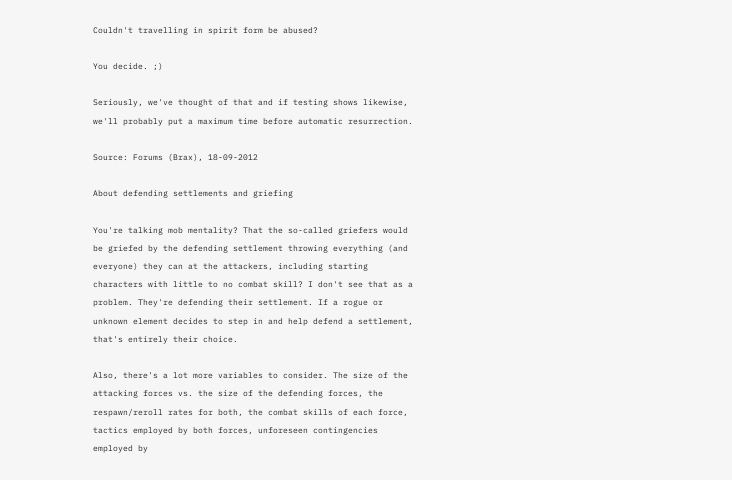Couldn't travelling in spirit form be abused?

You decide. ;)

Seriously, we've thought of that and if testing shows likewise, we'll probably put a maximum time before automatic resurrection.

Source: Forums (Brax), 18-09-2012

About defending settlements and griefing

You're talking mob mentality? That the so-called griefers would be griefed by the defending settlement throwing everything (and everyone) they can at the attackers, including starting characters with little to no combat skill? I don't see that as a problem. They're defending their settlement. If a rogue or unknown element decides to step in and help defend a settlement, that's entirely their choice.

Also, there's a lot more variables to consider. The size of the attacking forces vs. the size of the defending forces, the respawn/reroll rates for both, the combat skills of each force, tactics employed by both forces, unforeseen contingencies employed by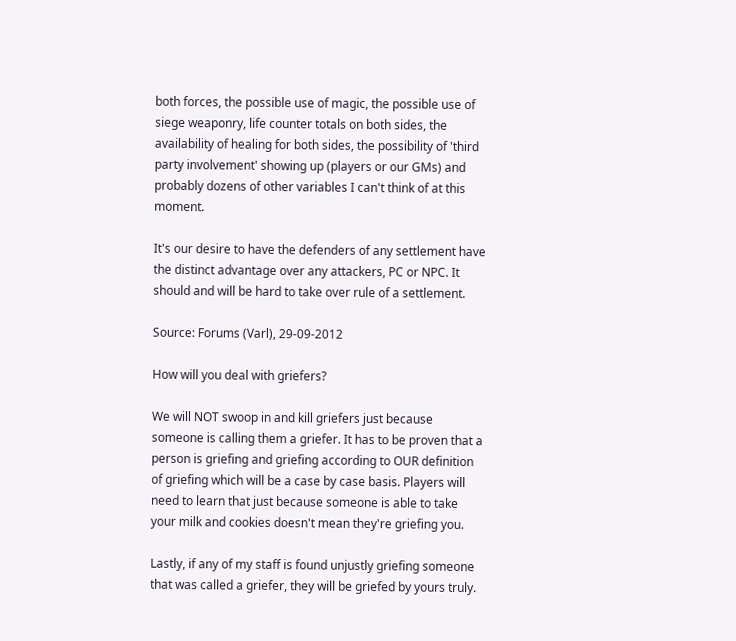both forces, the possible use of magic, the possible use of siege weaponry, life counter totals on both sides, the availability of healing for both sides, the possibility of 'third party involvement' showing up (players or our GMs) and probably dozens of other variables I can't think of at this moment.

It's our desire to have the defenders of any settlement have the distinct advantage over any attackers, PC or NPC. It should and will be hard to take over rule of a settlement.

Source: Forums (Varl), 29-09-2012

How will you deal with griefers?

We will NOT swoop in and kill griefers just because someone is calling them a griefer. It has to be proven that a person is griefing and griefing according to OUR definition of griefing which will be a case by case basis. Players will need to learn that just because someone is able to take your milk and cookies doesn't mean they're griefing you.

Lastly, if any of my staff is found unjustly griefing someone that was called a griefer, they will be griefed by yours truly.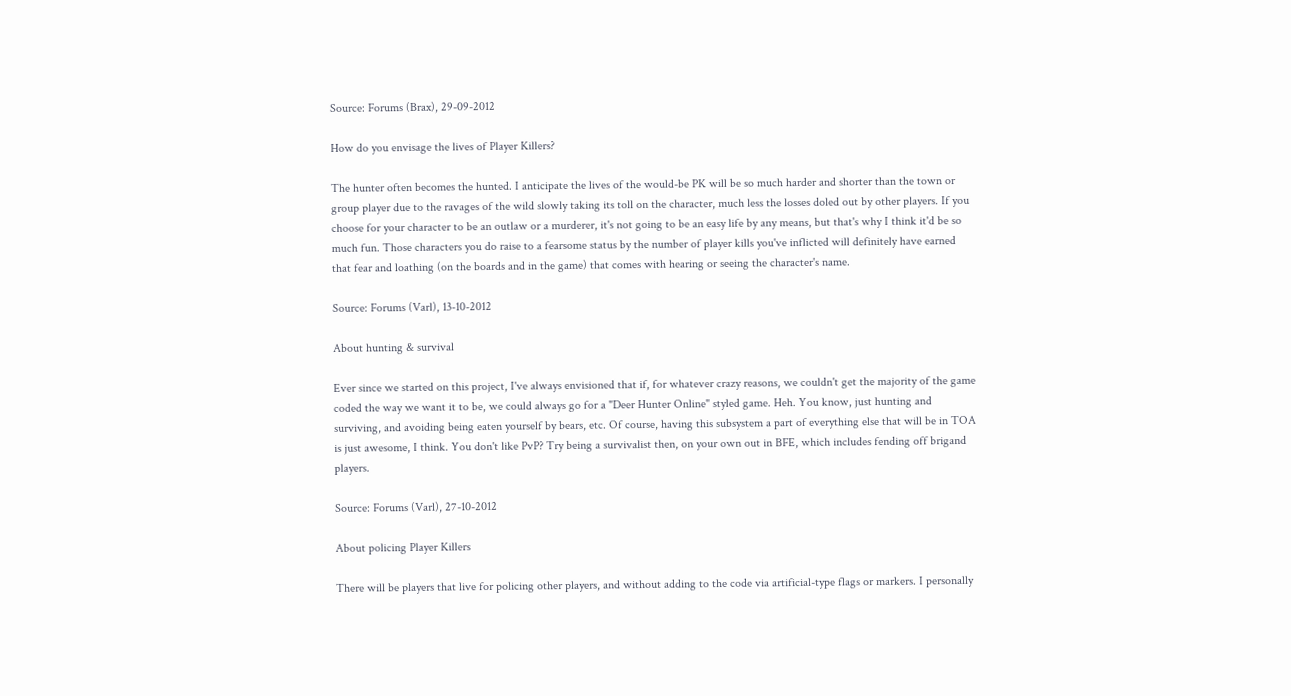Source: Forums (Brax), 29-09-2012

How do you envisage the lives of Player Killers?

The hunter often becomes the hunted. I anticipate the lives of the would-be PK will be so much harder and shorter than the town or group player due to the ravages of the wild slowly taking its toll on the character, much less the losses doled out by other players. If you choose for your character to be an outlaw or a murderer, it's not going to be an easy life by any means, but that's why I think it'd be so much fun. Those characters you do raise to a fearsome status by the number of player kills you've inflicted will definitely have earned that fear and loathing (on the boards and in the game) that comes with hearing or seeing the character's name.

Source: Forums (Varl), 13-10-2012

About hunting & survival

Ever since we started on this project, I've always envisioned that if, for whatever crazy reasons, we couldn't get the majority of the game coded the way we want it to be, we could always go for a "Deer Hunter Online" styled game. Heh. You know, just hunting and surviving, and avoiding being eaten yourself by bears, etc. Of course, having this subsystem a part of everything else that will be in TOA is just awesome, I think. You don't like PvP? Try being a survivalist then, on your own out in BFE, which includes fending off brigand players.

Source: Forums (Varl), 27-10-2012

About policing Player Killers

There will be players that live for policing other players, and without adding to the code via artificial-type flags or markers. I personally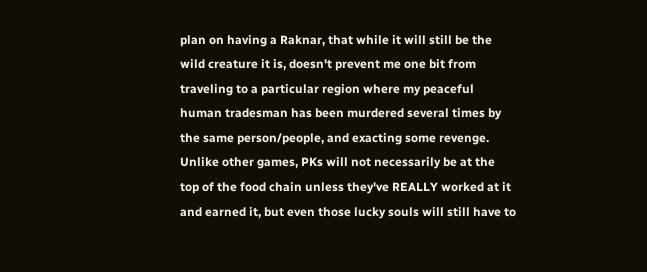plan on having a Raknar, that while it will still be the wild creature it is, doesn't prevent me one bit from traveling to a particular region where my peaceful human tradesman has been murdered several times by the same person/people, and exacting some revenge. Unlike other games, PKs will not necessarily be at the top of the food chain unless they've REALLY worked at it and earned it, but even those lucky souls will still have to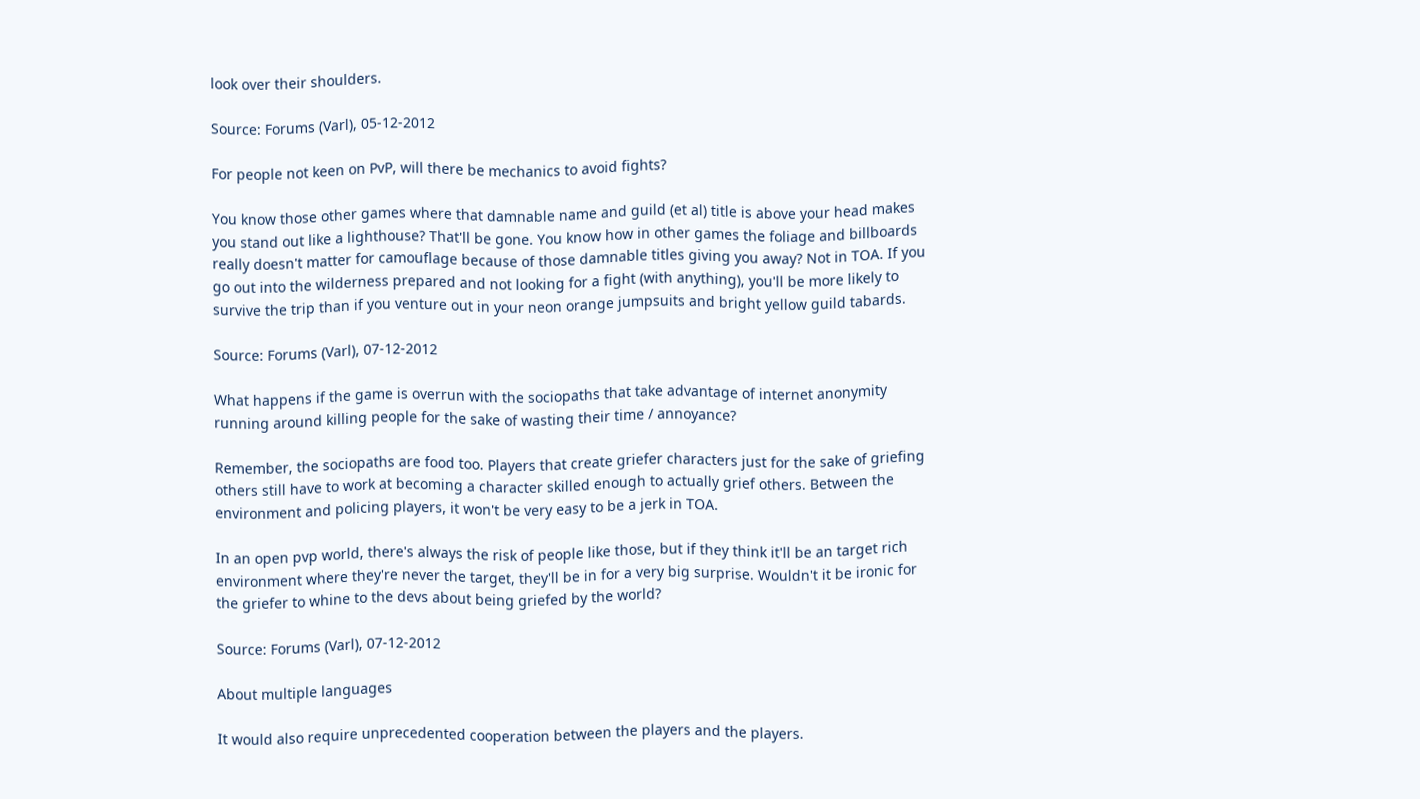look over their shoulders.

Source: Forums (Varl), 05-12-2012

For people not keen on PvP, will there be mechanics to avoid fights?

You know those other games where that damnable name and guild (et al) title is above your head makes you stand out like a lighthouse? That'll be gone. You know how in other games the foliage and billboards really doesn't matter for camouflage because of those damnable titles giving you away? Not in TOA. If you go out into the wilderness prepared and not looking for a fight (with anything), you'll be more likely to survive the trip than if you venture out in your neon orange jumpsuits and bright yellow guild tabards.

Source: Forums (Varl), 07-12-2012

What happens if the game is overrun with the sociopaths that take advantage of internet anonymity running around killing people for the sake of wasting their time / annoyance?

Remember, the sociopaths are food too. Players that create griefer characters just for the sake of griefing others still have to work at becoming a character skilled enough to actually grief others. Between the environment and policing players, it won't be very easy to be a jerk in TOA.

In an open pvp world, there's always the risk of people like those, but if they think it'll be an target rich environment where they're never the target, they'll be in for a very big surprise. Wouldn't it be ironic for the griefer to whine to the devs about being griefed by the world?

Source: Forums (Varl), 07-12-2012

About multiple languages

It would also require unprecedented cooperation between the players and the players.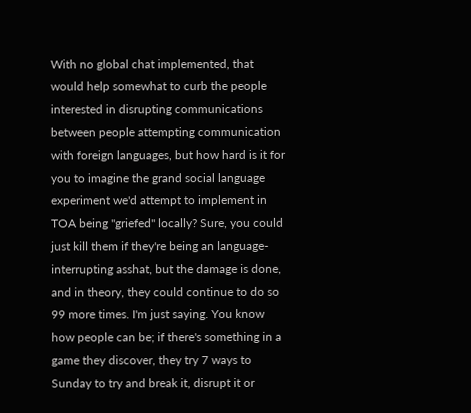With no global chat implemented, that would help somewhat to curb the people interested in disrupting communications between people attempting communication with foreign languages, but how hard is it for you to imagine the grand social language experiment we'd attempt to implement in TOA being "griefed" locally? Sure, you could just kill them if they're being an language-interrupting asshat, but the damage is done, and in theory, they could continue to do so 99 more times. I'm just saying. You know how people can be; if there's something in a game they discover, they try 7 ways to Sunday to try and break it, disrupt it or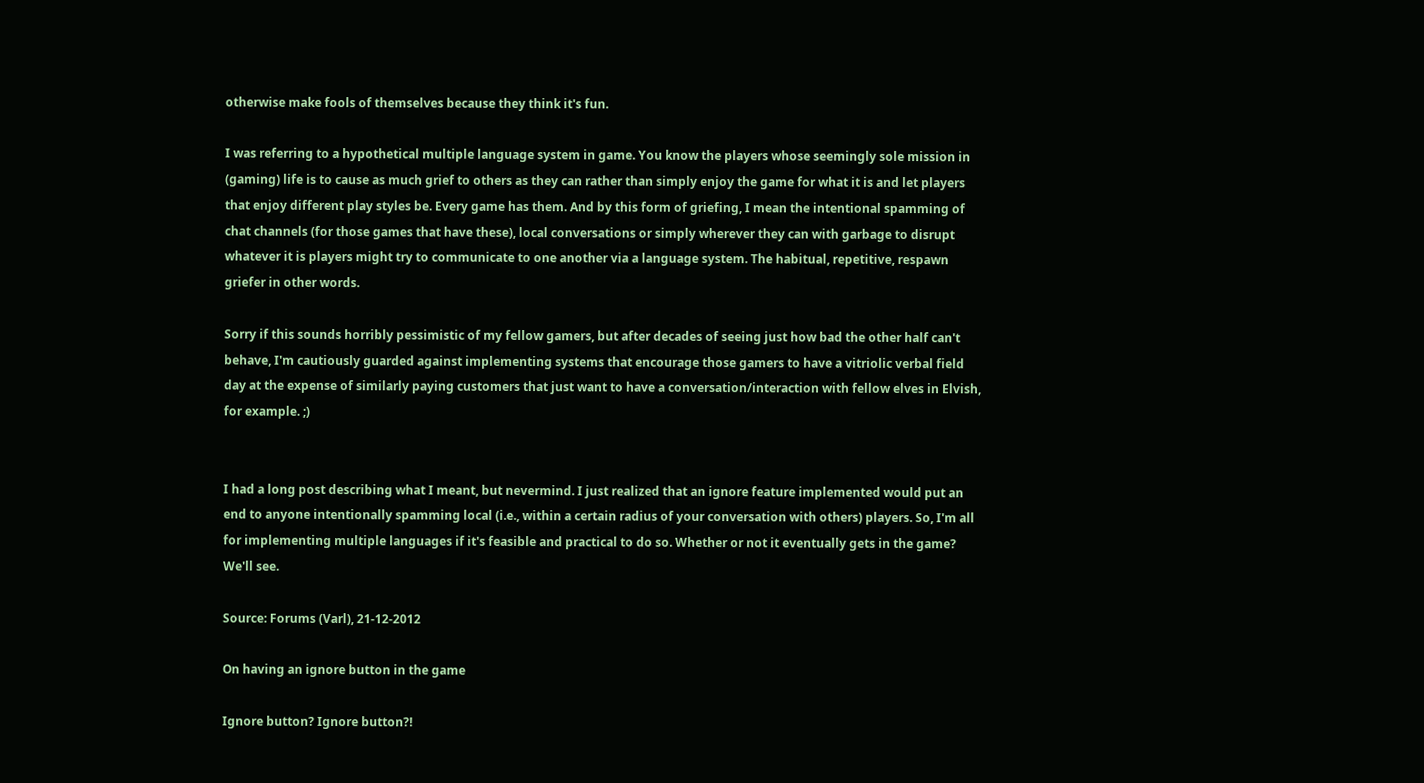otherwise make fools of themselves because they think it's fun.

I was referring to a hypothetical multiple language system in game. You know the players whose seemingly sole mission in (gaming) life is to cause as much grief to others as they can rather than simply enjoy the game for what it is and let players that enjoy different play styles be. Every game has them. And by this form of griefing, I mean the intentional spamming of chat channels (for those games that have these), local conversations or simply wherever they can with garbage to disrupt whatever it is players might try to communicate to one another via a language system. The habitual, repetitive, respawn griefer in other words.

Sorry if this sounds horribly pessimistic of my fellow gamers, but after decades of seeing just how bad the other half can't behave, I'm cautiously guarded against implementing systems that encourage those gamers to have a vitriolic verbal field day at the expense of similarly paying customers that just want to have a conversation/interaction with fellow elves in Elvish, for example. ;)


I had a long post describing what I meant, but nevermind. I just realized that an ignore feature implemented would put an end to anyone intentionally spamming local (i.e., within a certain radius of your conversation with others) players. So, I'm all for implementing multiple languages if it's feasible and practical to do so. Whether or not it eventually gets in the game? We'll see.

Source: Forums (Varl), 21-12-2012

On having an ignore button in the game

Ignore button? Ignore button?!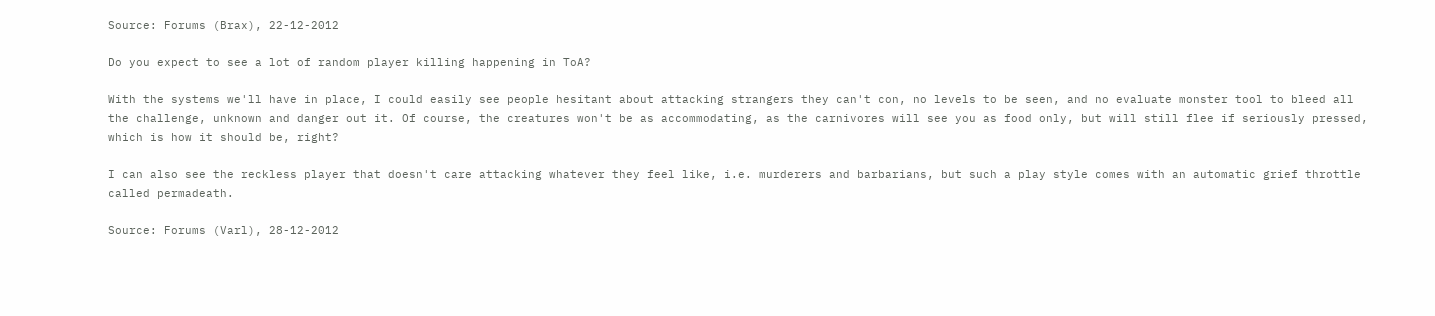Source: Forums (Brax), 22-12-2012

Do you expect to see a lot of random player killing happening in ToA?

With the systems we'll have in place, I could easily see people hesitant about attacking strangers they can't con, no levels to be seen, and no evaluate monster tool to bleed all the challenge, unknown and danger out it. Of course, the creatures won't be as accommodating, as the carnivores will see you as food only, but will still flee if seriously pressed, which is how it should be, right?

I can also see the reckless player that doesn't care attacking whatever they feel like, i.e. murderers and barbarians, but such a play style comes with an automatic grief throttle called permadeath.

Source: Forums (Varl), 28-12-2012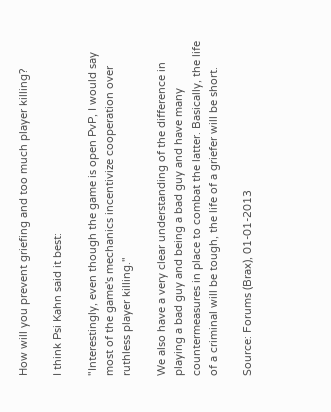How will you prevent griefing and too much player killing?

I think Psi Kahn said it best:

"Interestingly, even though the game is open PvP, I would say most of the game's mechanics incentivize cooperation over ruthless player killing."

We also have a very clear understanding of the difference in playing a bad guy and being a bad guy and have many countermeasures in place to combat the latter. Basically, the life of a criminal will be tough, the life of a griefer will be short.

Source: Forums (Brax), 01-01-2013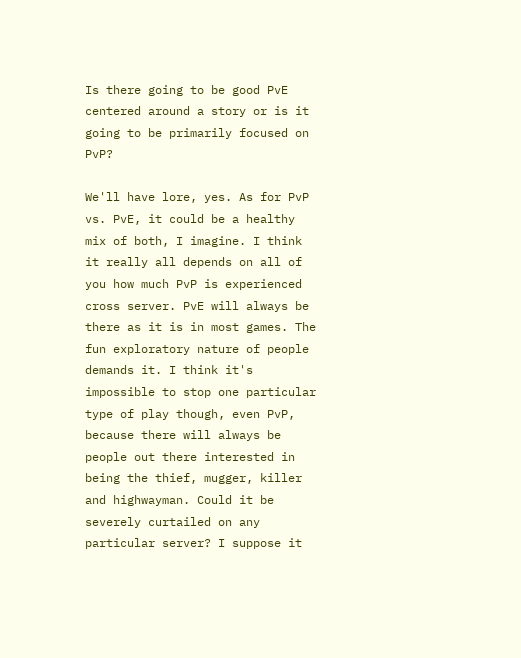Is there going to be good PvE centered around a story or is it going to be primarily focused on PvP?

We'll have lore, yes. As for PvP vs. PvE, it could be a healthy mix of both, I imagine. I think it really all depends on all of you how much PvP is experienced cross server. PvE will always be there as it is in most games. The fun exploratory nature of people demands it. I think it's impossible to stop one particular type of play though, even PvP, because there will always be people out there interested in being the thief, mugger, killer and highwayman. Could it be severely curtailed on any particular server? I suppose it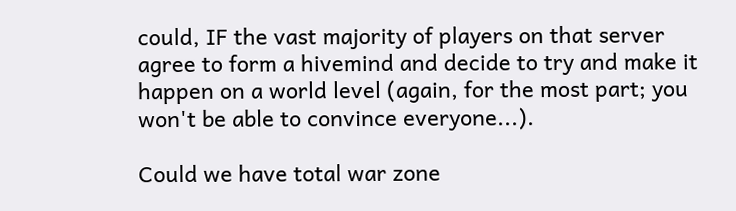could, IF the vast majority of players on that server agree to form a hivemind and decide to try and make it happen on a world level (again, for the most part; you won't be able to convince everyone...).

Could we have total war zone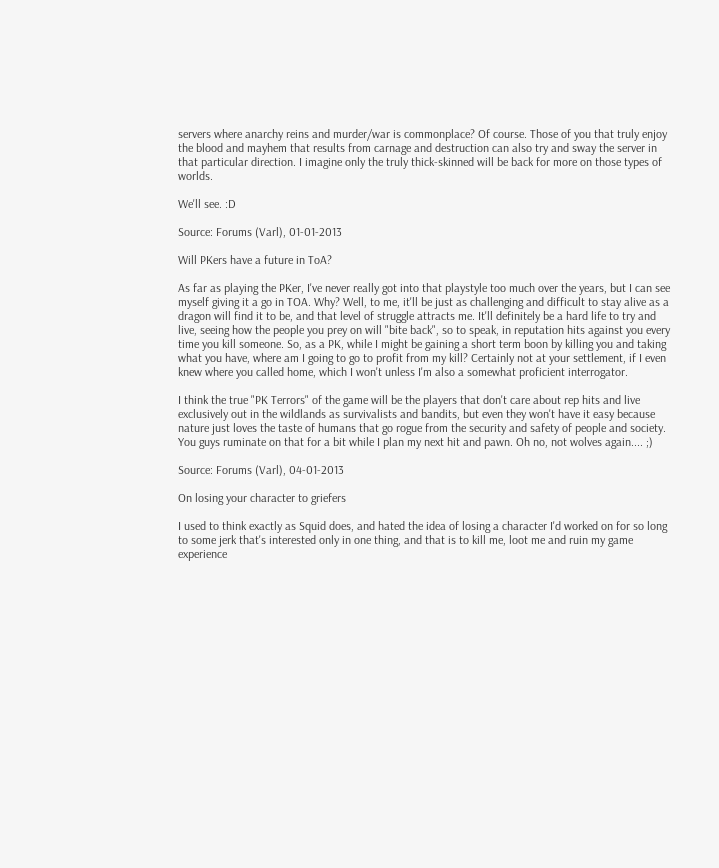servers where anarchy reins and murder/war is commonplace? Of course. Those of you that truly enjoy the blood and mayhem that results from carnage and destruction can also try and sway the server in that particular direction. I imagine only the truly thick-skinned will be back for more on those types of worlds.

We'll see. :D

Source: Forums (Varl), 01-01-2013

Will PKers have a future in ToA?

As far as playing the PKer, I've never really got into that playstyle too much over the years, but I can see myself giving it a go in TOA. Why? Well, to me, it'll be just as challenging and difficult to stay alive as a dragon will find it to be, and that level of struggle attracts me. It'll definitely be a hard life to try and live, seeing how the people you prey on will "bite back", so to speak, in reputation hits against you every time you kill someone. So, as a PK, while I might be gaining a short term boon by killing you and taking what you have, where am I going to go to profit from my kill? Certainly not at your settlement, if I even knew where you called home, which I won't unless I'm also a somewhat proficient interrogator.

I think the true "PK Terrors" of the game will be the players that don't care about rep hits and live exclusively out in the wildlands as survivalists and bandits, but even they won't have it easy because nature just loves the taste of humans that go rogue from the security and safety of people and society. You guys ruminate on that for a bit while I plan my next hit and pawn. Oh no, not wolves again.... ;)

Source: Forums (Varl), 04-01-2013

On losing your character to griefers

I used to think exactly as Squid does, and hated the idea of losing a character I'd worked on for so long to some jerk that's interested only in one thing, and that is to kill me, loot me and ruin my game experience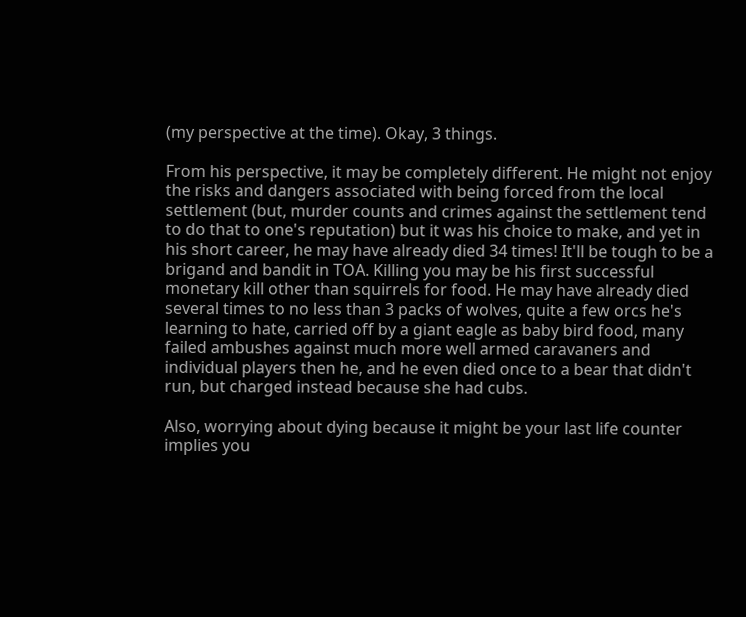(my perspective at the time). Okay, 3 things.

From his perspective, it may be completely different. He might not enjoy the risks and dangers associated with being forced from the local settlement (but, murder counts and crimes against the settlement tend to do that to one's reputation) but it was his choice to make, and yet in his short career, he may have already died 34 times! It'll be tough to be a brigand and bandit in TOA. Killing you may be his first successful monetary kill other than squirrels for food. He may have already died several times to no less than 3 packs of wolves, quite a few orcs he's learning to hate, carried off by a giant eagle as baby bird food, many failed ambushes against much more well armed caravaners and individual players then he, and he even died once to a bear that didn't run, but charged instead because she had cubs.

Also, worrying about dying because it might be your last life counter implies you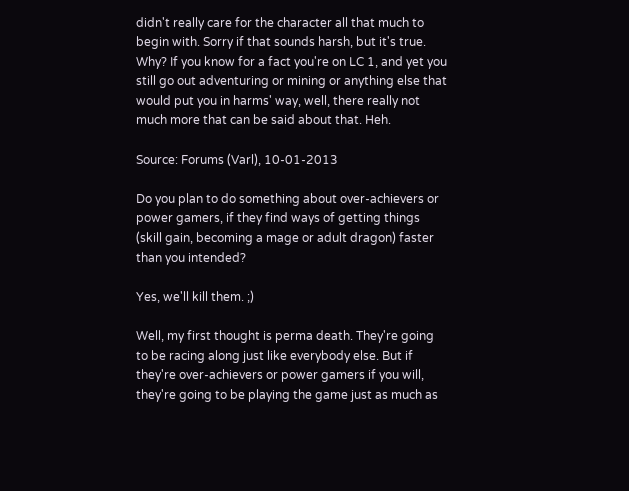didn't really care for the character all that much to begin with. Sorry if that sounds harsh, but it's true. Why? If you know for a fact you're on LC 1, and yet you still go out adventuring or mining or anything else that would put you in harms' way, well, there really not much more that can be said about that. Heh.

Source: Forums (Varl), 10-01-2013

Do you plan to do something about over-achievers or power gamers, if they find ways of getting things (skill gain, becoming a mage or adult dragon) faster than you intended?

Yes, we'll kill them. ;)

Well, my first thought is perma death. They're going to be racing along just like everybody else. But if they're over-achievers or power gamers if you will, they're going to be playing the game just as much as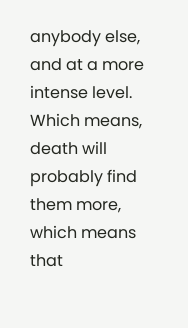anybody else, and at a more intense level. Which means, death will probably find them more, which means that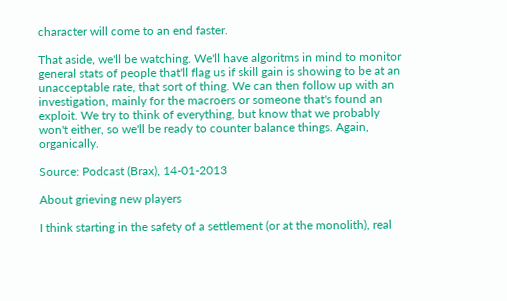character will come to an end faster.

That aside, we'll be watching. We'll have algoritms in mind to monitor general stats of people that'll flag us if skill gain is showing to be at an unacceptable rate, that sort of thing. We can then follow up with an investigation, mainly for the macroers or someone that's found an exploit. We try to think of everything, but know that we probably won't either, so we'll be ready to counter balance things. Again, organically.

Source: Podcast (Brax), 14-01-2013

About grieving new players

I think starting in the safety of a settlement (or at the monolith), real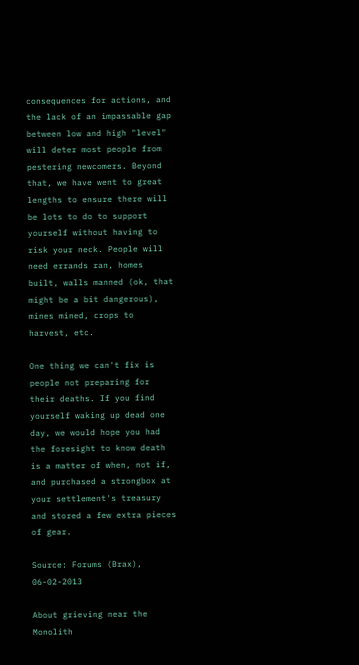consequences for actions, and the lack of an impassable gap between low and high "level" will deter most people from pestering newcomers. Beyond that, we have went to great lengths to ensure there will be lots to do to support yourself without having to risk your neck. People will need errands ran, homes built, walls manned (ok, that might be a bit dangerous), mines mined, crops to harvest, etc.

One thing we can't fix is people not preparing for their deaths. If you find yourself waking up dead one day, we would hope you had the foresight to know death is a matter of when, not if, and purchased a strongbox at your settlement's treasury and stored a few extra pieces of gear.

Source: Forums (Brax), 06-02-2013

About grieving near the Monolith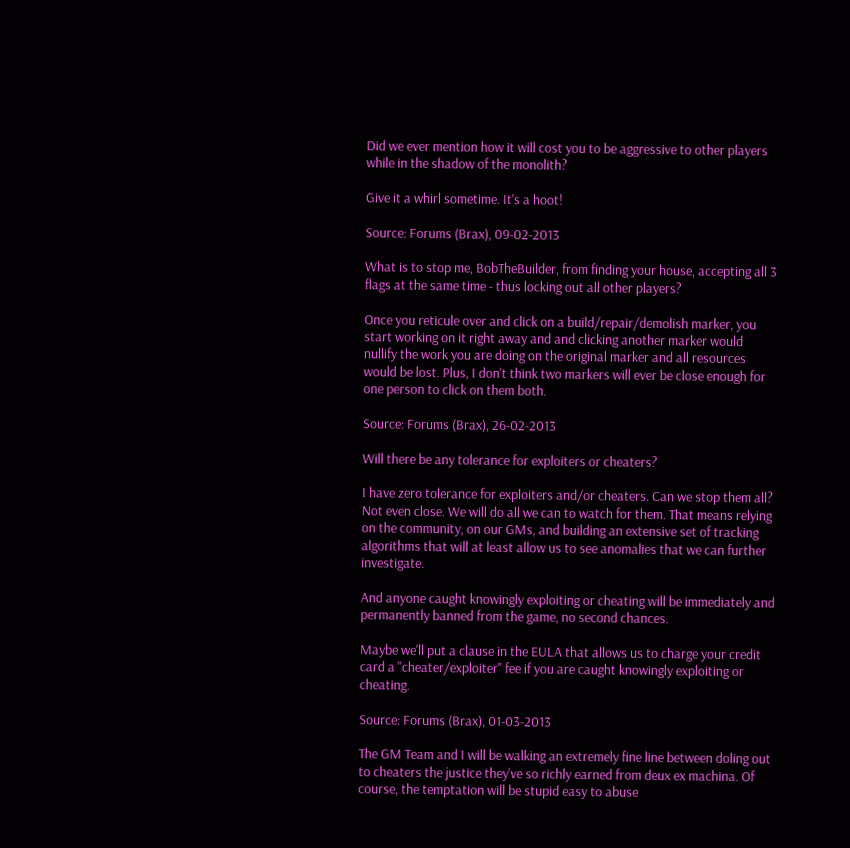Did we ever mention how it will cost you to be aggressive to other players while in the shadow of the monolith?

Give it a whirl sometime. It's a hoot!

Source: Forums (Brax), 09-02-2013

What is to stop me, BobTheBuilder, from finding your house, accepting all 3 flags at the same time - thus locking out all other players?

Once you reticule over and click on a build/repair/demolish marker, you start working on it right away and and clicking another marker would nullify the work you are doing on the original marker and all resources would be lost. Plus, I don't think two markers will ever be close enough for one person to click on them both.

Source: Forums (Brax), 26-02-2013

Will there be any tolerance for exploiters or cheaters?

I have zero tolerance for exploiters and/or cheaters. Can we stop them all? Not even close. We will do all we can to watch for them. That means relying on the community, on our GMs, and building an extensive set of tracking algorithms that will at least allow us to see anomalies that we can further investigate.

And anyone caught knowingly exploiting or cheating will be immediately and permanently banned from the game, no second chances.

Maybe we'll put a clause in the EULA that allows us to charge your credit card a "cheater/exploiter" fee if you are caught knowingly exploiting or cheating.

Source: Forums (Brax), 01-03-2013

The GM Team and I will be walking an extremely fine line between doling out to cheaters the justice they've so richly earned from deux ex machina. Of course, the temptation will be stupid easy to abuse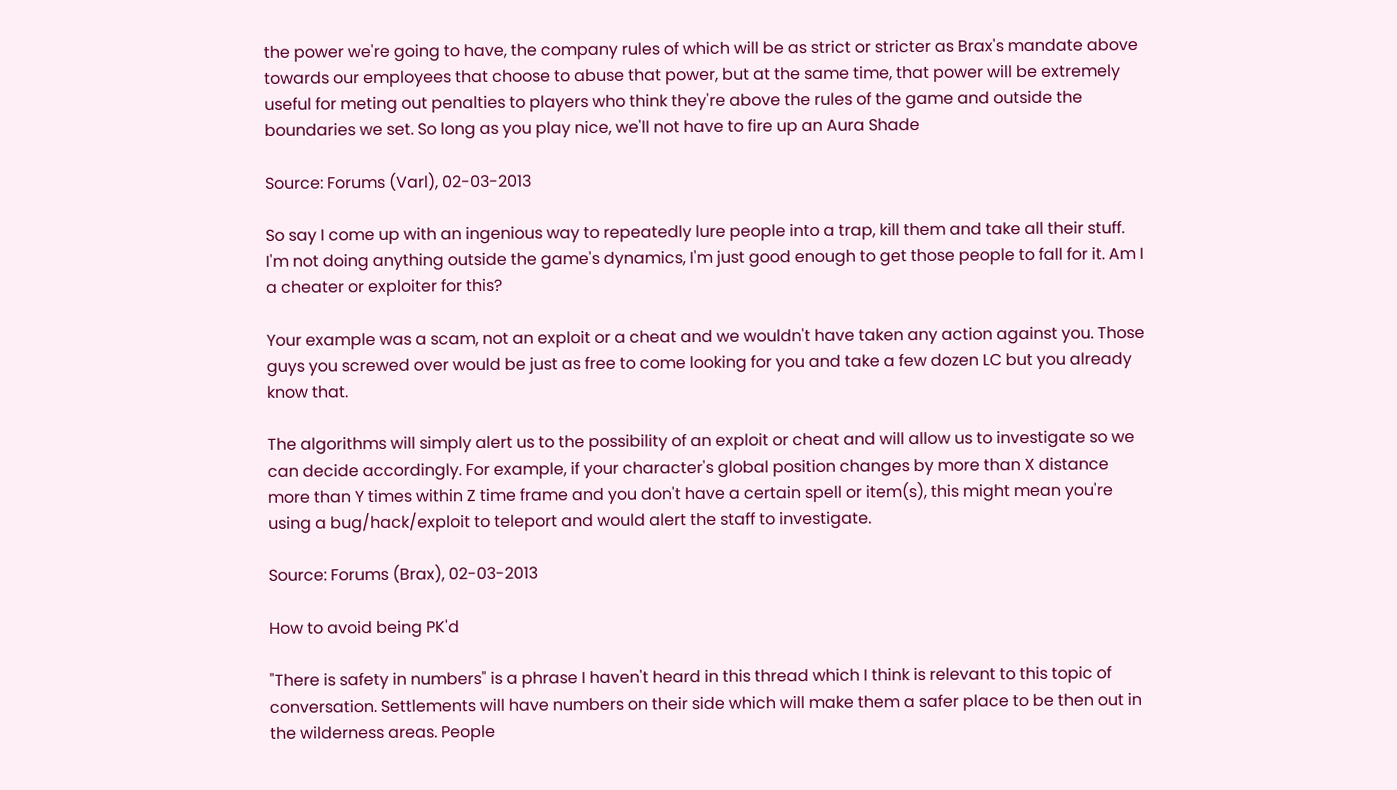the power we're going to have, the company rules of which will be as strict or stricter as Brax's mandate above towards our employees that choose to abuse that power, but at the same time, that power will be extremely useful for meting out penalties to players who think they're above the rules of the game and outside the boundaries we set. So long as you play nice, we'll not have to fire up an Aura Shade

Source: Forums (Varl), 02-03-2013

So say I come up with an ingenious way to repeatedly lure people into a trap, kill them and take all their stuff. I'm not doing anything outside the game's dynamics, I'm just good enough to get those people to fall for it. Am I a cheater or exploiter for this?

Your example was a scam, not an exploit or a cheat and we wouldn't have taken any action against you. Those guys you screwed over would be just as free to come looking for you and take a few dozen LC but you already know that.

The algorithms will simply alert us to the possibility of an exploit or cheat and will allow us to investigate so we can decide accordingly. For example, if your character's global position changes by more than X distance more than Y times within Z time frame and you don't have a certain spell or item(s), this might mean you're using a bug/hack/exploit to teleport and would alert the staff to investigate.

Source: Forums (Brax), 02-03-2013

How to avoid being PK'd

"There is safety in numbers" is a phrase I haven't heard in this thread which I think is relevant to this topic of conversation. Settlements will have numbers on their side which will make them a safer place to be then out in the wilderness areas. People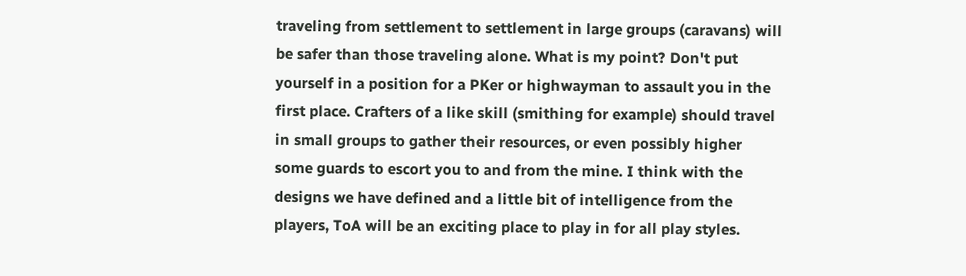traveling from settlement to settlement in large groups (caravans) will be safer than those traveling alone. What is my point? Don't put yourself in a position for a PKer or highwayman to assault you in the first place. Crafters of a like skill (smithing for example) should travel in small groups to gather their resources, or even possibly higher some guards to escort you to and from the mine. I think with the designs we have defined and a little bit of intelligence from the players, ToA will be an exciting place to play in for all play styles.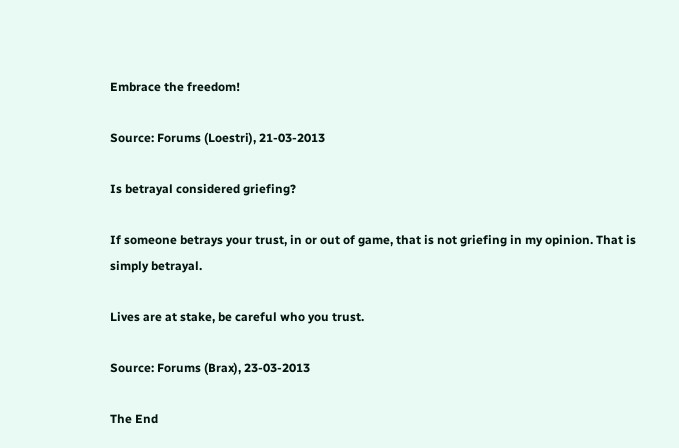Embrace the freedom!

Source: Forums (Loestri), 21-03-2013

Is betrayal considered griefing?

If someone betrays your trust, in or out of game, that is not griefing in my opinion. That is simply betrayal.

Lives are at stake, be careful who you trust.

Source: Forums (Brax), 23-03-2013

The End